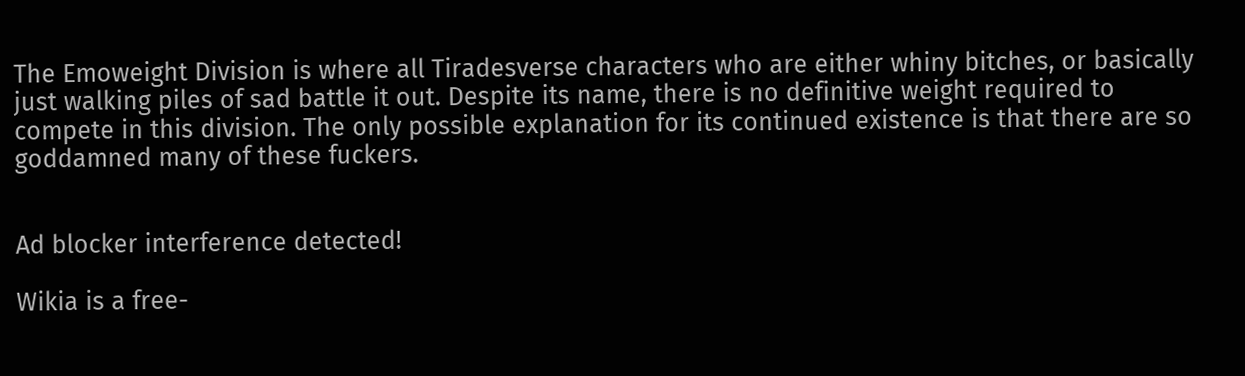The Emoweight Division is where all Tiradesverse characters who are either whiny bitches, or basically just walking piles of sad battle it out. Despite its name, there is no definitive weight required to compete in this division. The only possible explanation for its continued existence is that there are so goddamned many of these fuckers.


Ad blocker interference detected!

Wikia is a free-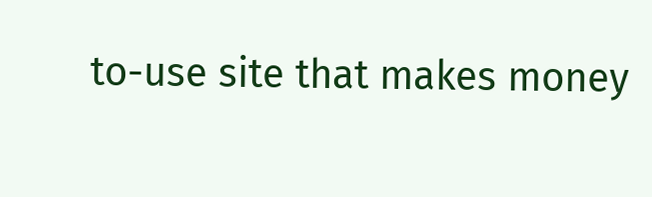to-use site that makes money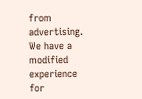from advertising. We have a modified experience for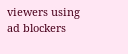viewers using ad blockers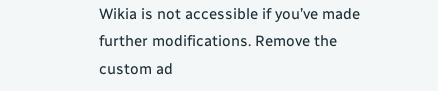Wikia is not accessible if you’ve made further modifications. Remove the custom ad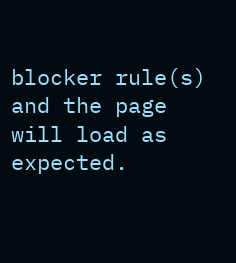blocker rule(s) and the page will load as expected.